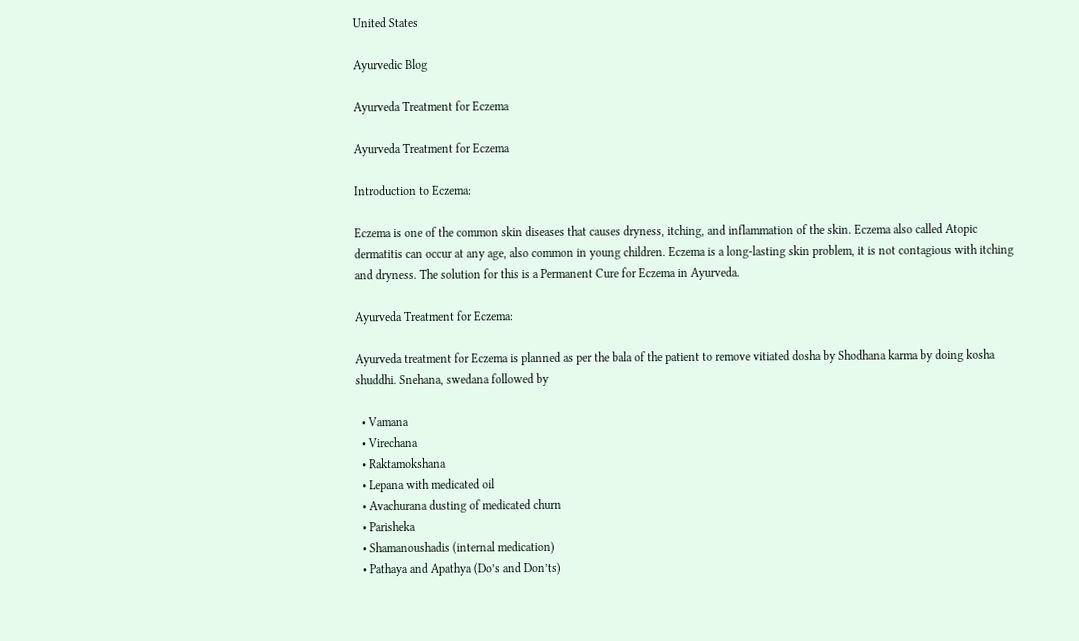United States

Ayurvedic Blog

Ayurveda Treatment for Eczema

Ayurveda Treatment for Eczema

Introduction to Eczema:

Eczema is one of the common skin diseases that causes dryness, itching, and inflammation of the skin. Eczema also called Atopic dermatitis can occur at any age, also common in young children. Eczema is a long-lasting skin problem, it is not contagious with itching and dryness. The solution for this is a Permanent Cure for Eczema in Ayurveda.

Ayurveda Treatment for Eczema:

Ayurveda treatment for Eczema is planned as per the bala of the patient to remove vitiated dosha by Shodhana karma by doing kosha shuddhi. Snehana, swedana followed by

  • Vamana
  • Virechana
  • Raktamokshana
  • Lepana with medicated oil
  • Avachurana dusting of medicated churn
  • Parisheka
  • Shamanoushadis (internal medication)
  • Pathaya and Apathya (Do’s and Don’ts)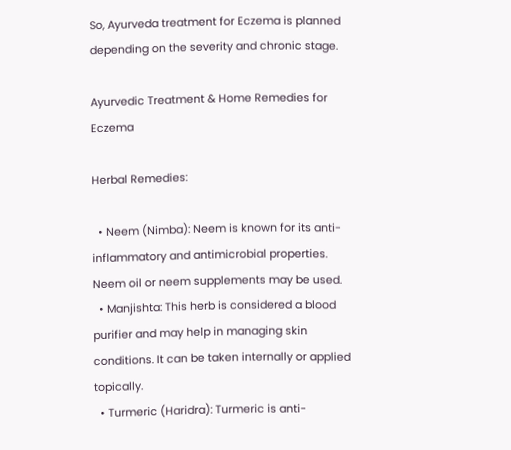So, Ayurveda treatment for Eczema is planned depending on the severity and chronic stage.

Ayurvedic Treatment & Home Remedies for Eczema

Herbal Remedies:

  • Neem (Nimba): Neem is known for its anti-inflammatory and antimicrobial properties. Neem oil or neem supplements may be used.
  • Manjishta: This herb is considered a blood purifier and may help in managing skin conditions. It can be taken internally or applied topically.
  • Turmeric (Haridra): Turmeric is anti-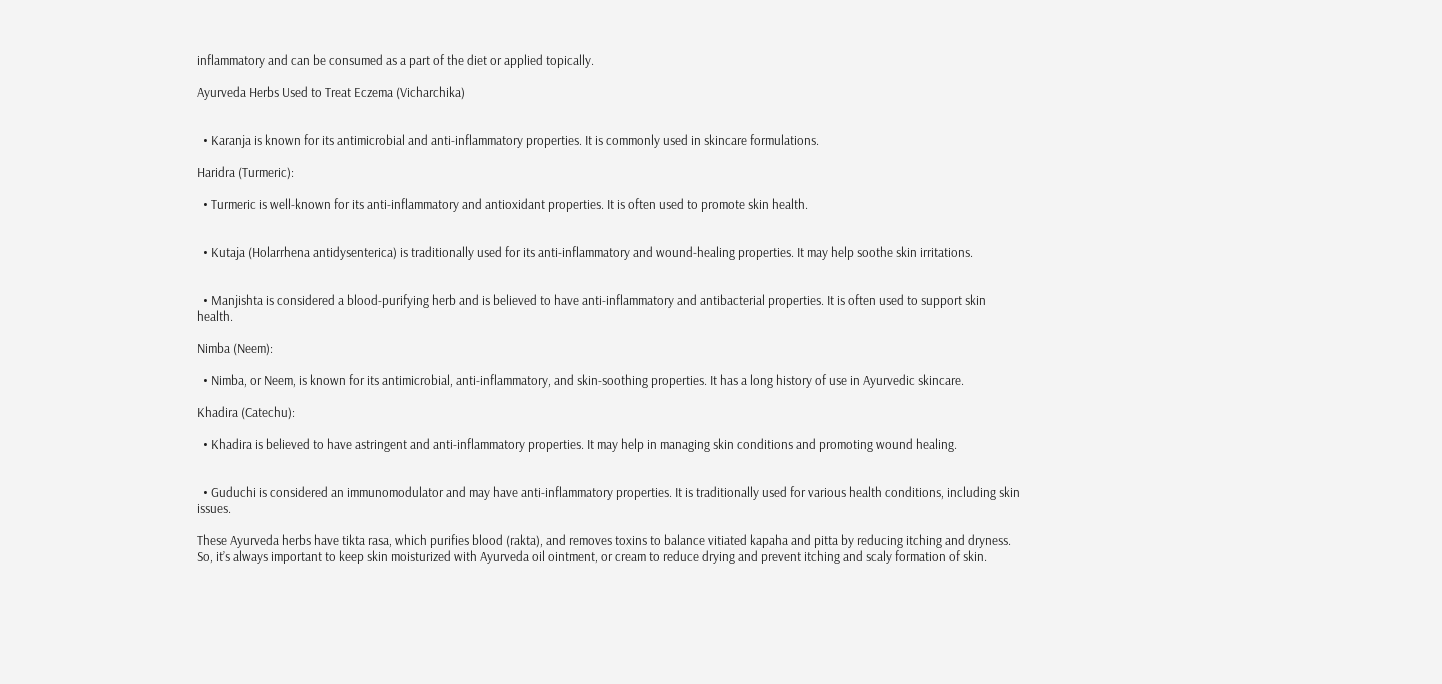inflammatory and can be consumed as a part of the diet or applied topically.

Ayurveda Herbs Used to Treat Eczema (Vicharchika)


  • Karanja is known for its antimicrobial and anti-inflammatory properties. It is commonly used in skincare formulations.

Haridra (Turmeric):

  • Turmeric is well-known for its anti-inflammatory and antioxidant properties. It is often used to promote skin health.


  • Kutaja (Holarrhena antidysenterica) is traditionally used for its anti-inflammatory and wound-healing properties. It may help soothe skin irritations.


  • Manjishta is considered a blood-purifying herb and is believed to have anti-inflammatory and antibacterial properties. It is often used to support skin health.

Nimba (Neem):

  • Nimba, or Neem, is known for its antimicrobial, anti-inflammatory, and skin-soothing properties. It has a long history of use in Ayurvedic skincare.

Khadira (Catechu):

  • Khadira is believed to have astringent and anti-inflammatory properties. It may help in managing skin conditions and promoting wound healing.


  • Guduchi is considered an immunomodulator and may have anti-inflammatory properties. It is traditionally used for various health conditions, including skin issues.

These Ayurveda herbs have tikta rasa, which purifies blood (rakta), and removes toxins to balance vitiated kapaha and pitta by reducing itching and dryness. So, it’s always important to keep skin moisturized with Ayurveda oil ointment, or cream to reduce drying and prevent itching and scaly formation of skin.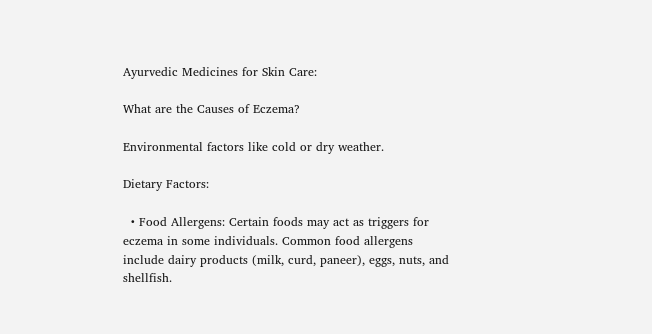Ayurvedic Medicines for Skin Care:

What are the Causes of Eczema?

Environmental factors like cold or dry weather.

Dietary Factors:

  • Food Allergens: Certain foods may act as triggers for eczema in some individuals. Common food allergens include dairy products (milk, curd, paneer), eggs, nuts, and shellfish.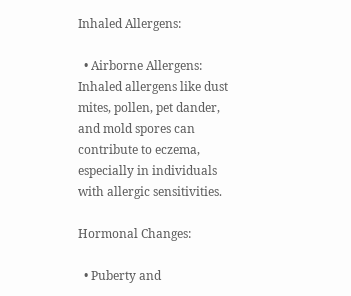Inhaled Allergens:

  • Airborne Allergens: Inhaled allergens like dust mites, pollen, pet dander, and mold spores can contribute to eczema, especially in individuals with allergic sensitivities.

Hormonal Changes:

  • Puberty and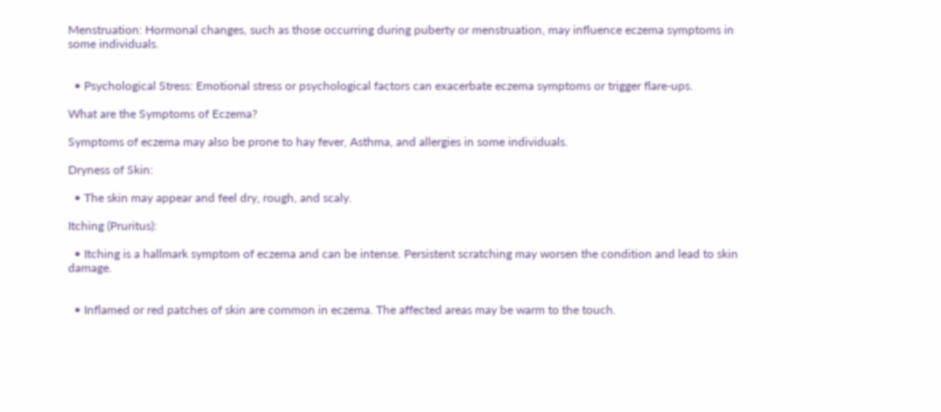Menstruation: Hormonal changes, such as those occurring during puberty or menstruation, may influence eczema symptoms in some individuals.


  • Psychological Stress: Emotional stress or psychological factors can exacerbate eczema symptoms or trigger flare-ups.

What are the Symptoms of Eczema?

Symptoms of eczema may also be prone to hay fever, Asthma, and allergies in some individuals.

Dryness of Skin:

  • The skin may appear and feel dry, rough, and scaly.

Itching (Pruritus):

  • Itching is a hallmark symptom of eczema and can be intense. Persistent scratching may worsen the condition and lead to skin damage.


  • Inflamed or red patches of skin are common in eczema. The affected areas may be warm to the touch.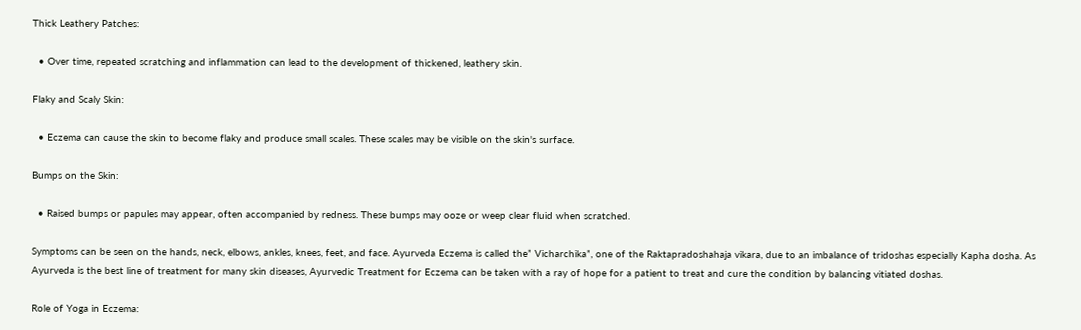Thick Leathery Patches:

  • Over time, repeated scratching and inflammation can lead to the development of thickened, leathery skin.

Flaky and Scaly Skin:

  • Eczema can cause the skin to become flaky and produce small scales. These scales may be visible on the skin's surface.

Bumps on the Skin:

  • Raised bumps or papules may appear, often accompanied by redness. These bumps may ooze or weep clear fluid when scratched.

Symptoms can be seen on the hands, neck, elbows, ankles, knees, feet, and face. Ayurveda Eczema is called the” Vicharchika”, one of the Raktapradoshahaja vikara, due to an imbalance of tridoshas especially Kapha dosha. As Ayurveda is the best line of treatment for many skin diseases, Ayurvedic Treatment for Eczema can be taken with a ray of hope for a patient to treat and cure the condition by balancing vitiated doshas.

Role of Yoga in Eczema: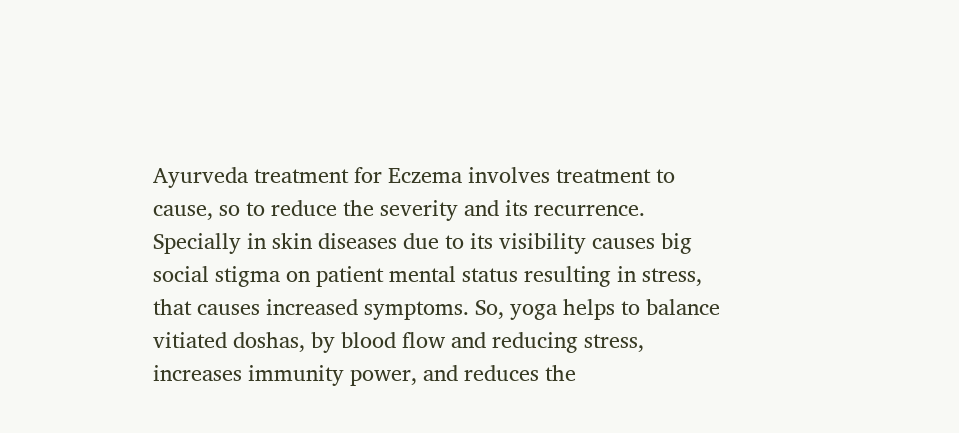Ayurveda treatment for Eczema involves treatment to cause, so to reduce the severity and its recurrence. Specially in skin diseases due to its visibility causes big social stigma on patient mental status resulting in stress, that causes increased symptoms. So, yoga helps to balance vitiated doshas, by blood flow and reducing stress, increases immunity power, and reduces the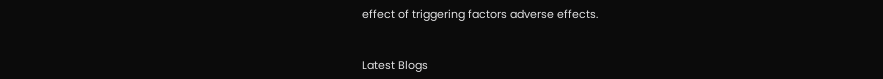effect of triggering factors adverse effects.


Latest Blogs